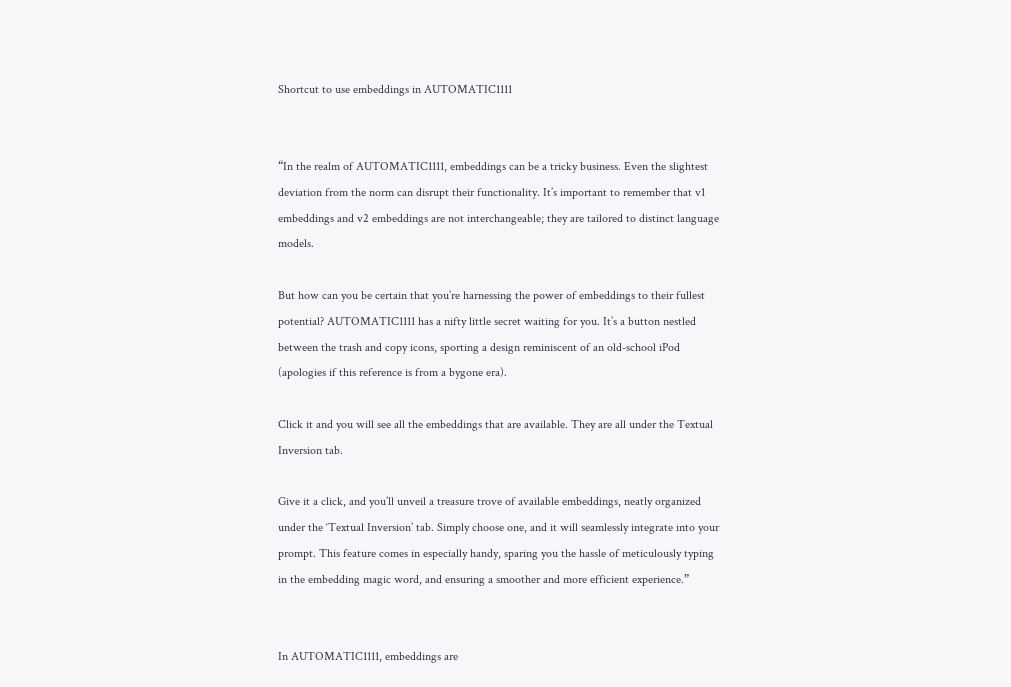Shortcut to use embeddings in AUTOMATIC1111


“In the realm of AUTOMATIC1111, embeddings can be a tricky business. Even the slightest deviation from the norm can disrupt their functionality. It’s important to remember that v1 embeddings and v2 embeddings are not interchangeable; they are tailored to distinct language models.

But how can you be certain that you’re harnessing the power of embeddings to their fullest potential? AUTOMATIC1111 has a nifty little secret waiting for you. It’s a button nestled between the trash and copy icons, sporting a design reminiscent of an old-school iPod (apologies if this reference is from a bygone era).

Click it and you will see all the embeddings that are available. They are all under the Textual Inversion tab.

Give it a click, and you’ll unveil a treasure trove of available embeddings, neatly organized under the ‘Textual Inversion’ tab. Simply choose one, and it will seamlessly integrate into your prompt. This feature comes in especially handy, sparing you the hassle of meticulously typing in the embedding magic word, and ensuring a smoother and more efficient experience.”


In AUTOMATIC1111, embeddings are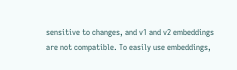sensitive to changes, and v1 and v2 embeddings are not compatible. To easily use embeddings,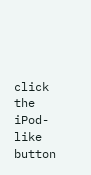click the iPod-like button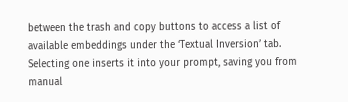between the trash and copy buttons to access a list of available embeddings under the ‘Textual Inversion’ tab. Selecting one inserts it into your prompt, saving you from manual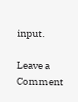input.

Leave a Comment